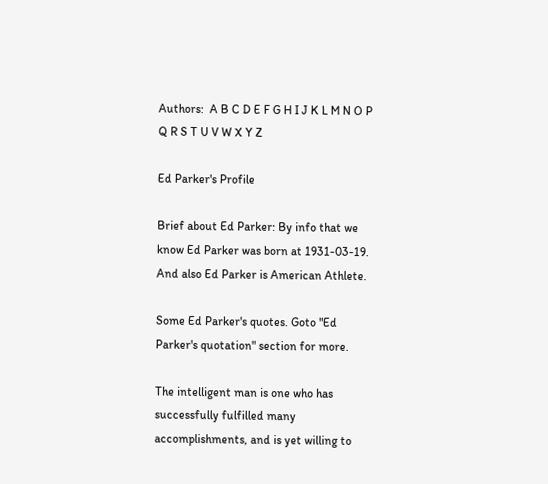Authors:  A B C D E F G H I J K L M N O P Q R S T U V W X Y Z

Ed Parker's Profile

Brief about Ed Parker: By info that we know Ed Parker was born at 1931-03-19. And also Ed Parker is American Athlete.

Some Ed Parker's quotes. Goto "Ed Parker's quotation" section for more.

The intelligent man is one who has successfully fulfilled many accomplishments, and is yet willing to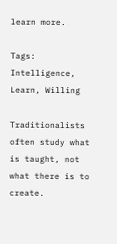learn more.

Tags: Intelligence, Learn, Willing

Traditionalists often study what is taught, not what there is to create.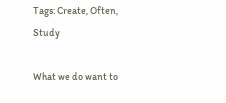Tags: Create, Often, Study

What we do want to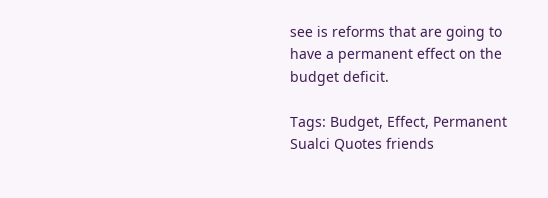see is reforms that are going to have a permanent effect on the budget deficit.

Tags: Budget, Effect, Permanent
Sualci Quotes friends